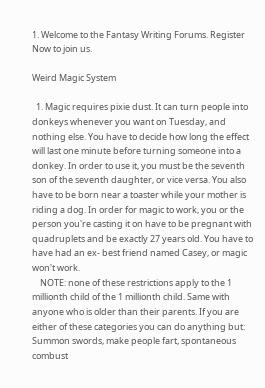1. Welcome to the Fantasy Writing Forums. Register Now to join us.

Weird Magic System

  1. Magic requires pixie dust. It can turn people into donkeys whenever you want on Tuesday, and nothing else. You have to decide how long the effect will last one minute before turning someone into a donkey. In order to use it, you must be the seventh son of the seventh daughter, or vice versa. You also have to be born near a toaster while your mother is riding a dog. In order for magic to work, you or the person you're casting it on have to be pregnant with quadruplets and be exactly 27 years old. You have to have had an ex- best friend named Casey, or magic won't work.
    NOTE: none of these restrictions apply to the 1 millionth child of the 1 millionth child. Same with anyone who is older than their parents. If you are either of these categories you can do anything but: Summon swords, make people fart, spontaneous combust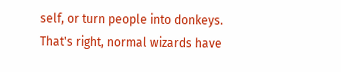self, or turn people into donkeys. That's right, normal wizards have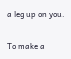a leg up on you.


To make a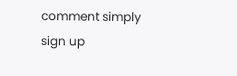comment simply sign up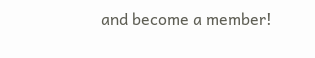and become a member!